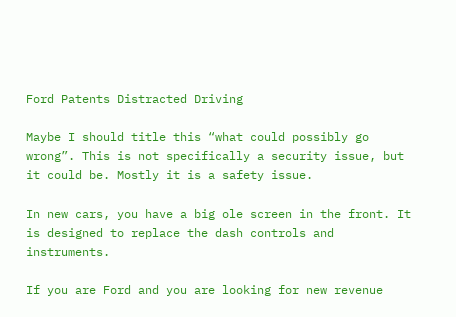Ford Patents Distracted Driving

Maybe I should title this “what could possibly go wrong”. This is not specifically a security issue, but it could be. Mostly it is a safety issue.

In new cars, you have a big ole screen in the front. It is designed to replace the dash controls and instruments.

If you are Ford and you are looking for new revenue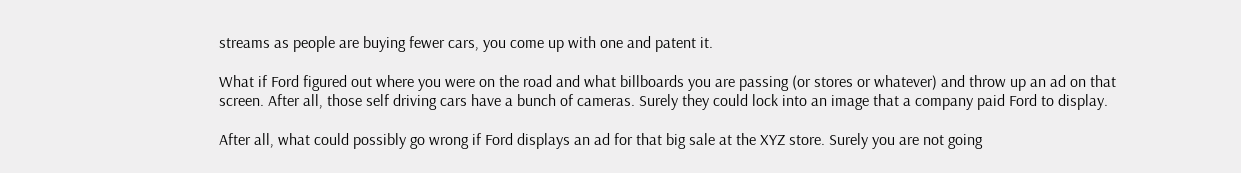streams as people are buying fewer cars, you come up with one and patent it.

What if Ford figured out where you were on the road and what billboards you are passing (or stores or whatever) and throw up an ad on that screen. After all, those self driving cars have a bunch of cameras. Surely they could lock into an image that a company paid Ford to display.

After all, what could possibly go wrong if Ford displays an ad for that big sale at the XYZ store. Surely you are not going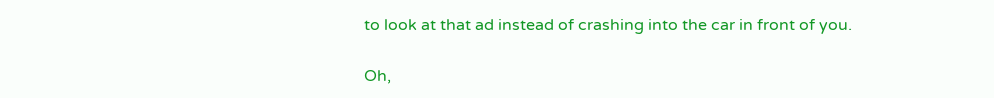to look at that ad instead of crashing into the car in front of you.

Oh,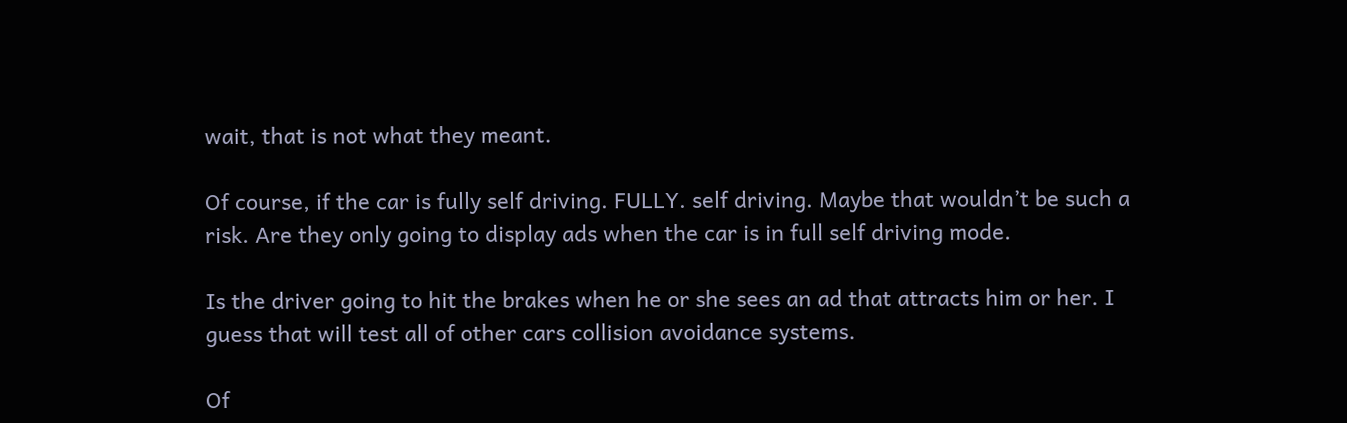wait, that is not what they meant.

Of course, if the car is fully self driving. FULLY. self driving. Maybe that wouldn’t be such a risk. Are they only going to display ads when the car is in full self driving mode.

Is the driver going to hit the brakes when he or she sees an ad that attracts him or her. I guess that will test all of other cars collision avoidance systems.

Of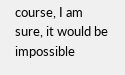course, I am sure, it would be impossible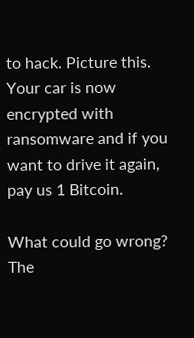to hack. Picture this. Your car is now encrypted with ransomware and if you want to drive it again, pay us 1 Bitcoin.

What could go wrong? The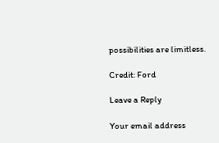possibilities are limitless.

Credit: Ford

Leave a Reply

Your email address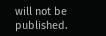will not be published.